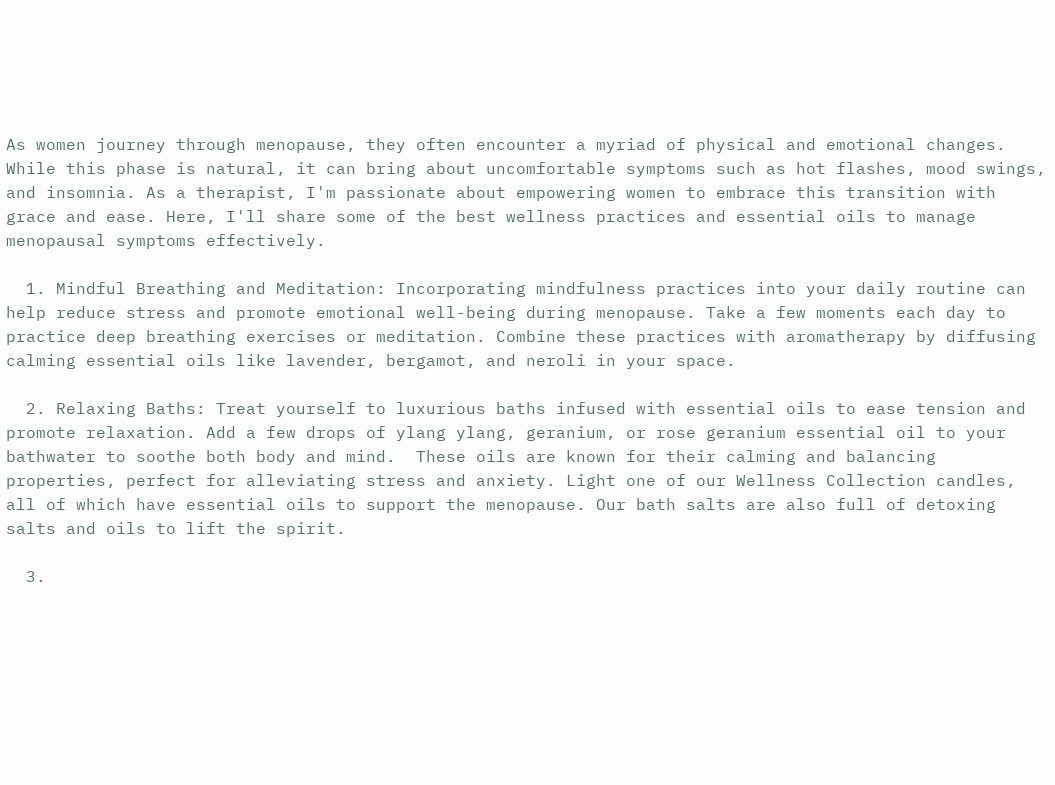As women journey through menopause, they often encounter a myriad of physical and emotional changes. While this phase is natural, it can bring about uncomfortable symptoms such as hot flashes, mood swings, and insomnia. As a therapist, I'm passionate about empowering women to embrace this transition with grace and ease. Here, I'll share some of the best wellness practices and essential oils to manage menopausal symptoms effectively.

  1. Mindful Breathing and Meditation: Incorporating mindfulness practices into your daily routine can help reduce stress and promote emotional well-being during menopause. Take a few moments each day to practice deep breathing exercises or meditation. Combine these practices with aromatherapy by diffusing calming essential oils like lavender, bergamot, and neroli in your space.

  2. Relaxing Baths: Treat yourself to luxurious baths infused with essential oils to ease tension and promote relaxation. Add a few drops of ylang ylang, geranium, or rose geranium essential oil to your bathwater to soothe both body and mind.  These oils are known for their calming and balancing properties, perfect for alleviating stress and anxiety. Light one of our Wellness Collection candles, all of which have essential oils to support the menopause. Our bath salts are also full of detoxing salts and oils to lift the spirit.

  3.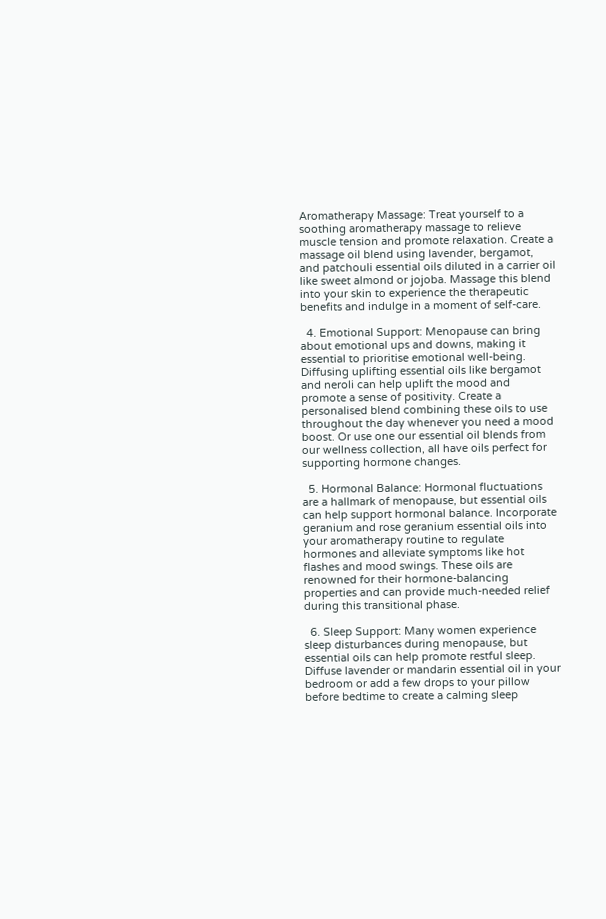Aromatherapy Massage: Treat yourself to a soothing aromatherapy massage to relieve muscle tension and promote relaxation. Create a massage oil blend using lavender, bergamot, and patchouli essential oils diluted in a carrier oil like sweet almond or jojoba. Massage this blend into your skin to experience the therapeutic benefits and indulge in a moment of self-care.

  4. Emotional Support: Menopause can bring about emotional ups and downs, making it essential to prioritise emotional well-being. Diffusing uplifting essential oils like bergamot and neroli can help uplift the mood and promote a sense of positivity. Create a personalised blend combining these oils to use throughout the day whenever you need a mood boost. Or use one our essential oil blends from our wellness collection, all have oils perfect for supporting hormone changes.

  5. Hormonal Balance: Hormonal fluctuations are a hallmark of menopause, but essential oils can help support hormonal balance. Incorporate geranium and rose geranium essential oils into your aromatherapy routine to regulate hormones and alleviate symptoms like hot flashes and mood swings. These oils are renowned for their hormone-balancing properties and can provide much-needed relief during this transitional phase.

  6. Sleep Support: Many women experience sleep disturbances during menopause, but essential oils can help promote restful sleep. Diffuse lavender or mandarin essential oil in your bedroom or add a few drops to your pillow before bedtime to create a calming sleep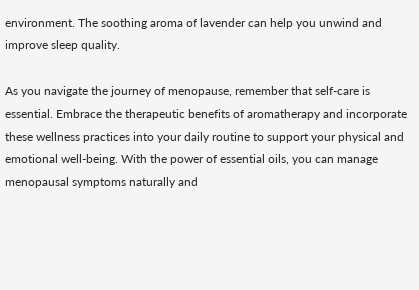environment. The soothing aroma of lavender can help you unwind and improve sleep quality.

As you navigate the journey of menopause, remember that self-care is essential. Embrace the therapeutic benefits of aromatherapy and incorporate these wellness practices into your daily routine to support your physical and emotional well-being. With the power of essential oils, you can manage menopausal symptoms naturally and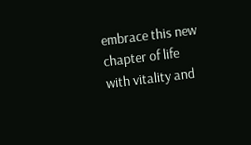embrace this new chapter of life with vitality and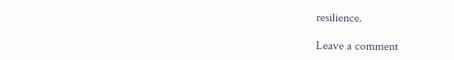resilience.

Leave a comment